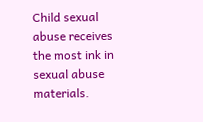Child sexual abuse receives the most ink in sexual abuse materials.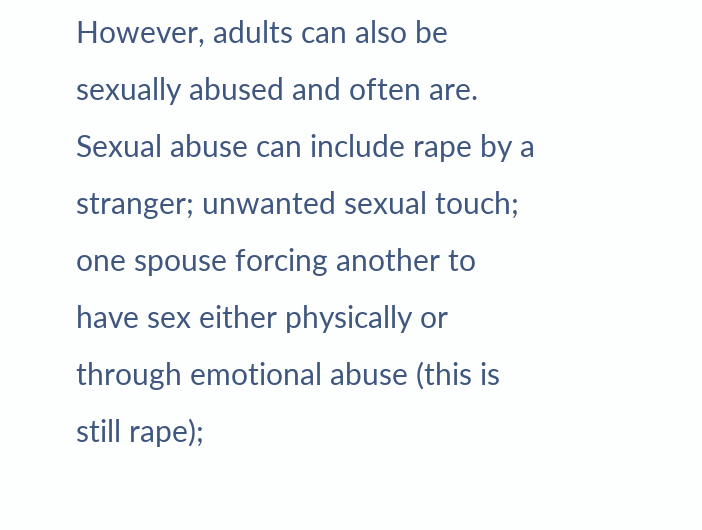However, adults can also be sexually abused and often are. Sexual abuse can include rape by a stranger; unwanted sexual touch; one spouse forcing another to have sex either physically or through emotional abuse (this is still rape);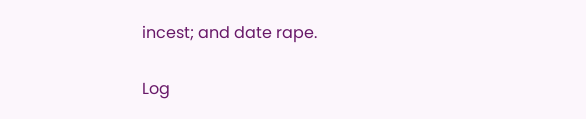incest; and date rape.

Log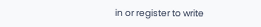in or register to write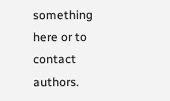something here or to contact authors.